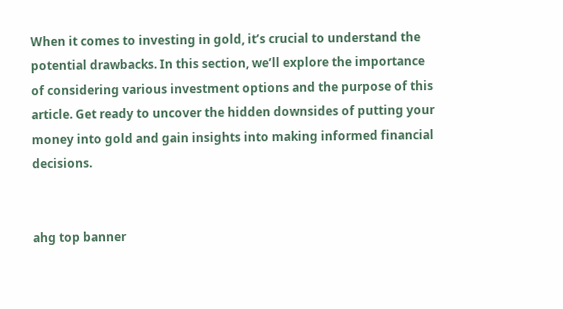When it comes to investing in gold, it’s crucial to understand the potential drawbacks. In this section, we’ll explore the importance of considering various investment options and the purpose of this article. Get ready to uncover the hidden downsides of putting your money into gold and gain insights into making informed financial decisions.


ahg top banner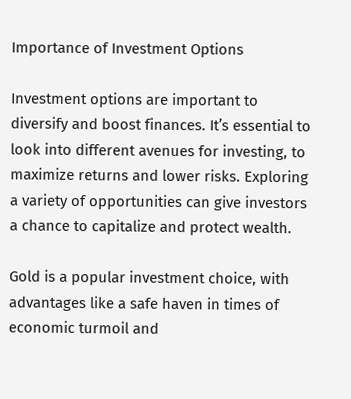Importance of Investment Options

Investment options are important to diversify and boost finances. It’s essential to look into different avenues for investing, to maximize returns and lower risks. Exploring a variety of opportunities can give investors a chance to capitalize and protect wealth.

Gold is a popular investment choice, with advantages like a safe haven in times of economic turmoil and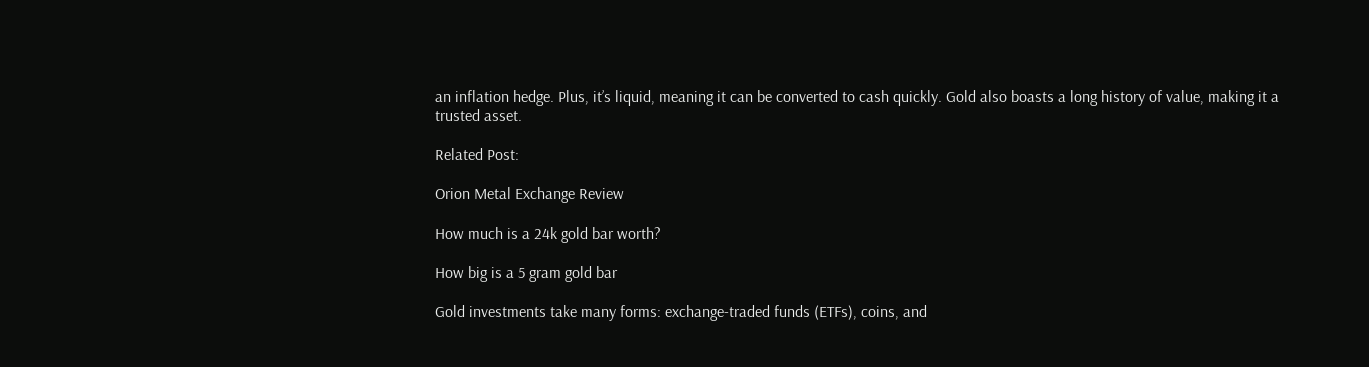an inflation hedge. Plus, it’s liquid, meaning it can be converted to cash quickly. Gold also boasts a long history of value, making it a trusted asset.

Related Post:

Orion Metal Exchange Review

How much is a 24k gold bar worth?

How big is a 5 gram gold bar

Gold investments take many forms: exchange-traded funds (ETFs), coins, and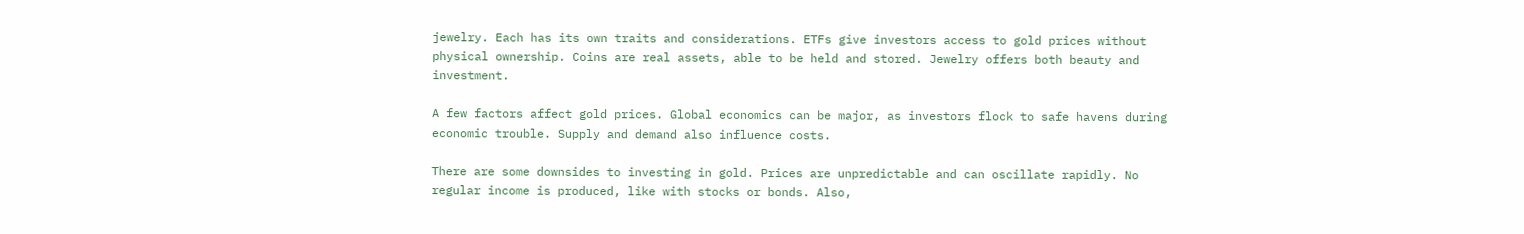jewelry. Each has its own traits and considerations. ETFs give investors access to gold prices without physical ownership. Coins are real assets, able to be held and stored. Jewelry offers both beauty and investment.

A few factors affect gold prices. Global economics can be major, as investors flock to safe havens during economic trouble. Supply and demand also influence costs.

There are some downsides to investing in gold. Prices are unpredictable and can oscillate rapidly. No regular income is produced, like with stocks or bonds. Also,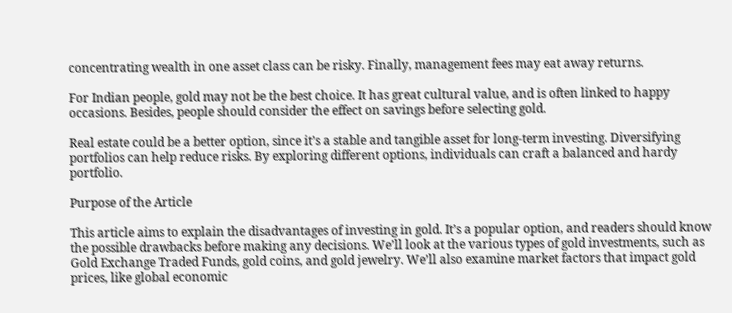concentrating wealth in one asset class can be risky. Finally, management fees may eat away returns.

For Indian people, gold may not be the best choice. It has great cultural value, and is often linked to happy occasions. Besides, people should consider the effect on savings before selecting gold.

Real estate could be a better option, since it’s a stable and tangible asset for long-term investing. Diversifying portfolios can help reduce risks. By exploring different options, individuals can craft a balanced and hardy portfolio.

Purpose of the Article

This article aims to explain the disadvantages of investing in gold. It’s a popular option, and readers should know the possible drawbacks before making any decisions. We’ll look at the various types of gold investments, such as Gold Exchange Traded Funds, gold coins, and gold jewelry. We’ll also examine market factors that impact gold prices, like global economic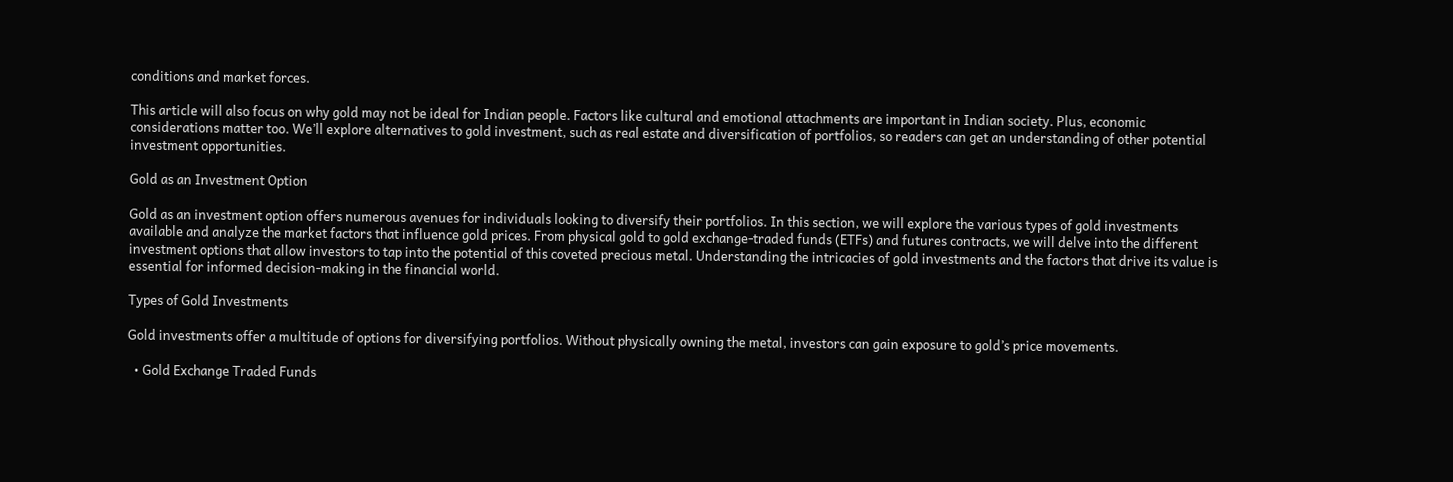conditions and market forces.

This article will also focus on why gold may not be ideal for Indian people. Factors like cultural and emotional attachments are important in Indian society. Plus, economic considerations matter too. We’ll explore alternatives to gold investment, such as real estate and diversification of portfolios, so readers can get an understanding of other potential investment opportunities.

Gold as an Investment Option

Gold as an investment option offers numerous avenues for individuals looking to diversify their portfolios. In this section, we will explore the various types of gold investments available and analyze the market factors that influence gold prices. From physical gold to gold exchange-traded funds (ETFs) and futures contracts, we will delve into the different investment options that allow investors to tap into the potential of this coveted precious metal. Understanding the intricacies of gold investments and the factors that drive its value is essential for informed decision-making in the financial world.

Types of Gold Investments

Gold investments offer a multitude of options for diversifying portfolios. Without physically owning the metal, investors can gain exposure to gold’s price movements.

  • Gold Exchange Traded Funds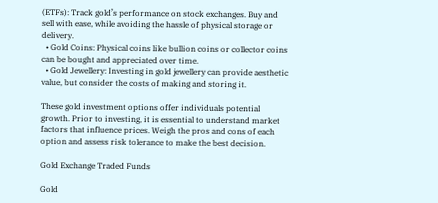(ETFs): Track gold’s performance on stock exchanges. Buy and sell with ease, while avoiding the hassle of physical storage or delivery.
  • Gold Coins: Physical coins like bullion coins or collector coins can be bought and appreciated over time.
  • Gold Jewellery: Investing in gold jewellery can provide aesthetic value, but consider the costs of making and storing it.

These gold investment options offer individuals potential growth. Prior to investing, it is essential to understand market factors that influence prices. Weigh the pros and cons of each option and assess risk tolerance to make the best decision.

Gold Exchange Traded Funds

Gold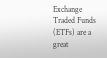Exchange Traded Funds (ETFs) are a great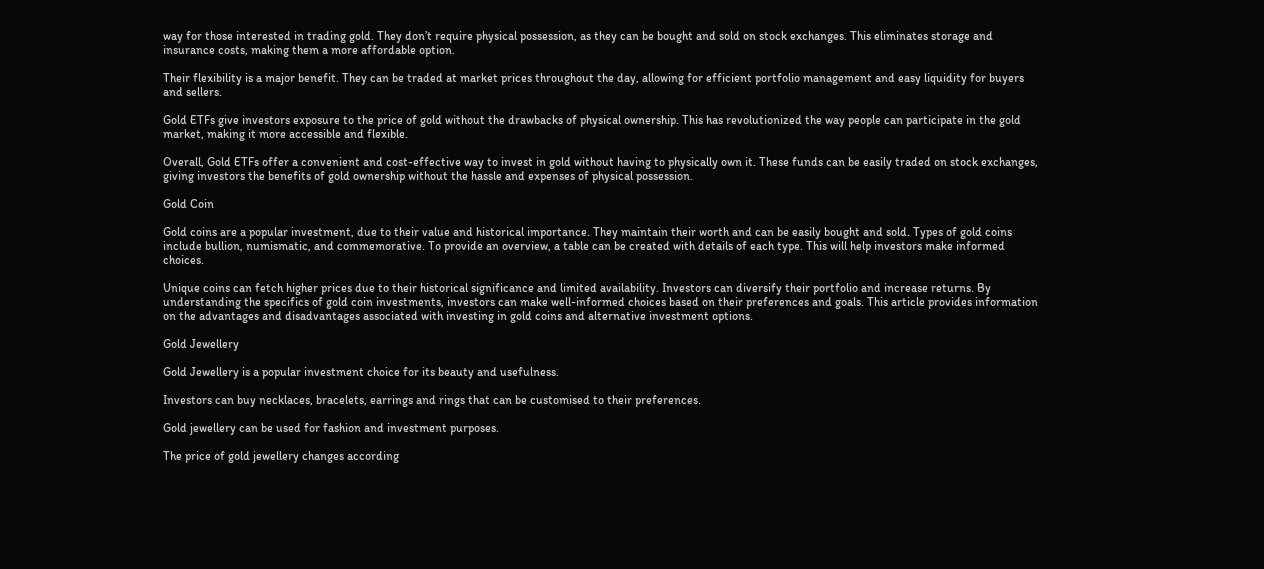way for those interested in trading gold. They don’t require physical possession, as they can be bought and sold on stock exchanges. This eliminates storage and insurance costs, making them a more affordable option.

Their flexibility is a major benefit. They can be traded at market prices throughout the day, allowing for efficient portfolio management and easy liquidity for buyers and sellers.

Gold ETFs give investors exposure to the price of gold without the drawbacks of physical ownership. This has revolutionized the way people can participate in the gold market, making it more accessible and flexible.

Overall, Gold ETFs offer a convenient and cost-effective way to invest in gold without having to physically own it. These funds can be easily traded on stock exchanges, giving investors the benefits of gold ownership without the hassle and expenses of physical possession.

Gold Coin

Gold coins are a popular investment, due to their value and historical importance. They maintain their worth and can be easily bought and sold. Types of gold coins include bullion, numismatic, and commemorative. To provide an overview, a table can be created with details of each type. This will help investors make informed choices.

Unique coins can fetch higher prices due to their historical significance and limited availability. Investors can diversify their portfolio and increase returns. By understanding the specifics of gold coin investments, investors can make well-informed choices based on their preferences and goals. This article provides information on the advantages and disadvantages associated with investing in gold coins and alternative investment options.

Gold Jewellery

Gold Jewellery is a popular investment choice for its beauty and usefulness.

Investors can buy necklaces, bracelets, earrings and rings that can be customised to their preferences.

Gold jewellery can be used for fashion and investment purposes.

The price of gold jewellery changes according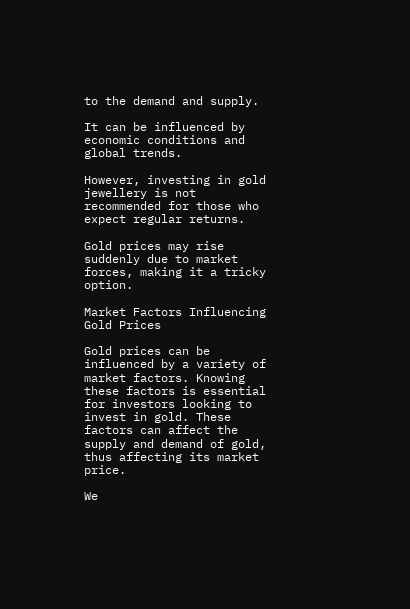to the demand and supply.

It can be influenced by economic conditions and global trends.

However, investing in gold jewellery is not recommended for those who expect regular returns.

Gold prices may rise suddenly due to market forces, making it a tricky option.

Market Factors Influencing Gold Prices

Gold prices can be influenced by a variety of market factors. Knowing these factors is essential for investors looking to invest in gold. These factors can affect the supply and demand of gold, thus affecting its market price.

We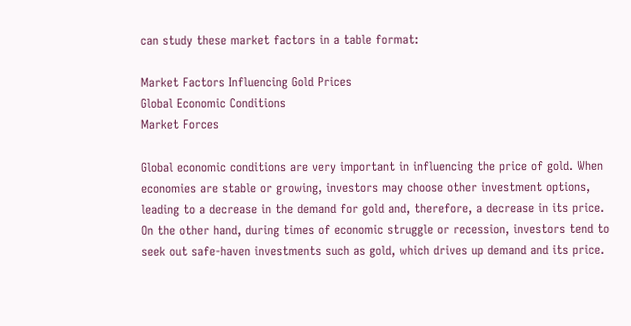can study these market factors in a table format:

Market Factors Influencing Gold Prices
Global Economic Conditions
Market Forces

Global economic conditions are very important in influencing the price of gold. When economies are stable or growing, investors may choose other investment options, leading to a decrease in the demand for gold and, therefore, a decrease in its price. On the other hand, during times of economic struggle or recession, investors tend to seek out safe-haven investments such as gold, which drives up demand and its price.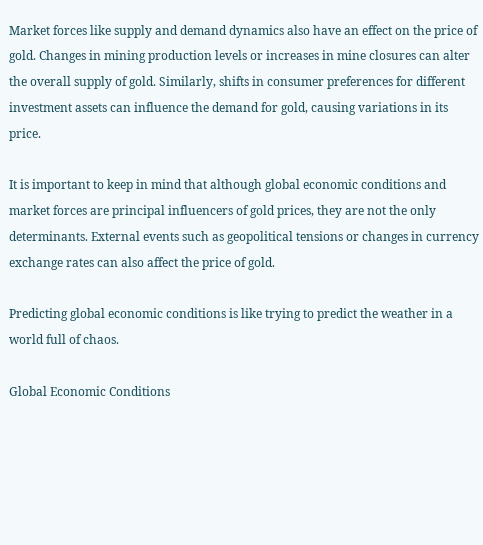Market forces like supply and demand dynamics also have an effect on the price of gold. Changes in mining production levels or increases in mine closures can alter the overall supply of gold. Similarly, shifts in consumer preferences for different investment assets can influence the demand for gold, causing variations in its price.

It is important to keep in mind that although global economic conditions and market forces are principal influencers of gold prices, they are not the only determinants. External events such as geopolitical tensions or changes in currency exchange rates can also affect the price of gold.

Predicting global economic conditions is like trying to predict the weather in a world full of chaos.

Global Economic Conditions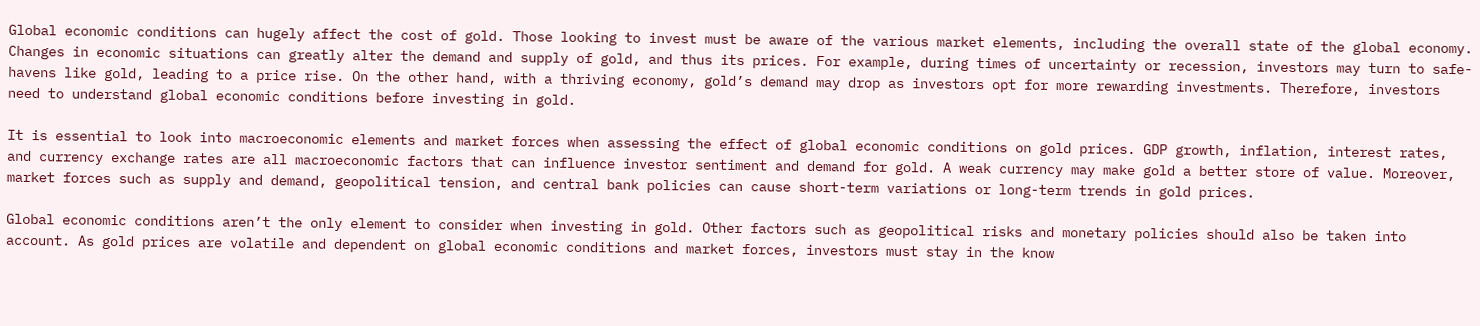Global economic conditions can hugely affect the cost of gold. Those looking to invest must be aware of the various market elements, including the overall state of the global economy. Changes in economic situations can greatly alter the demand and supply of gold, and thus its prices. For example, during times of uncertainty or recession, investors may turn to safe-havens like gold, leading to a price rise. On the other hand, with a thriving economy, gold’s demand may drop as investors opt for more rewarding investments. Therefore, investors need to understand global economic conditions before investing in gold.

It is essential to look into macroeconomic elements and market forces when assessing the effect of global economic conditions on gold prices. GDP growth, inflation, interest rates, and currency exchange rates are all macroeconomic factors that can influence investor sentiment and demand for gold. A weak currency may make gold a better store of value. Moreover, market forces such as supply and demand, geopolitical tension, and central bank policies can cause short-term variations or long-term trends in gold prices.

Global economic conditions aren’t the only element to consider when investing in gold. Other factors such as geopolitical risks and monetary policies should also be taken into account. As gold prices are volatile and dependent on global economic conditions and market forces, investors must stay in the know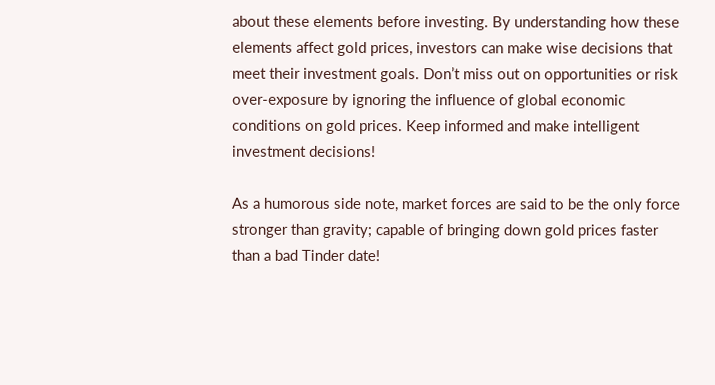about these elements before investing. By understanding how these elements affect gold prices, investors can make wise decisions that meet their investment goals. Don’t miss out on opportunities or risk over-exposure by ignoring the influence of global economic conditions on gold prices. Keep informed and make intelligent investment decisions!

As a humorous side note, market forces are said to be the only force stronger than gravity; capable of bringing down gold prices faster than a bad Tinder date!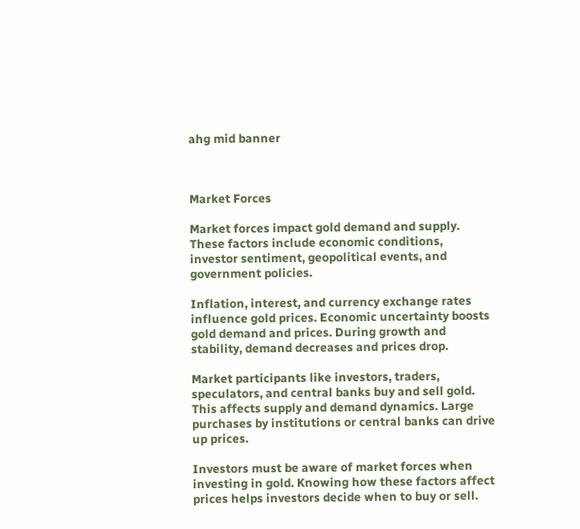ahg mid banner



Market Forces

Market forces impact gold demand and supply. These factors include economic conditions, investor sentiment, geopolitical events, and government policies.

Inflation, interest, and currency exchange rates influence gold prices. Economic uncertainty boosts gold demand and prices. During growth and stability, demand decreases and prices drop.

Market participants like investors, traders, speculators, and central banks buy and sell gold. This affects supply and demand dynamics. Large purchases by institutions or central banks can drive up prices.

Investors must be aware of market forces when investing in gold. Knowing how these factors affect prices helps investors decide when to buy or sell.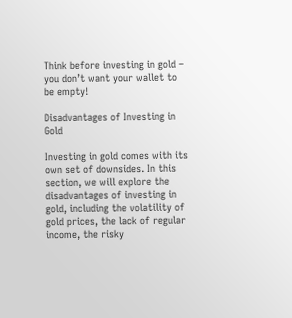Think before investing in gold – you don’t want your wallet to be empty!

Disadvantages of Investing in Gold

Investing in gold comes with its own set of downsides. In this section, we will explore the disadvantages of investing in gold, including the volatility of gold prices, the lack of regular income, the risky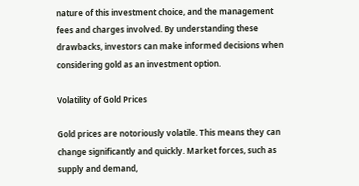nature of this investment choice, and the management fees and charges involved. By understanding these drawbacks, investors can make informed decisions when considering gold as an investment option.

Volatility of Gold Prices

Gold prices are notoriously volatile. This means they can change significantly and quickly. Market forces, such as supply and demand,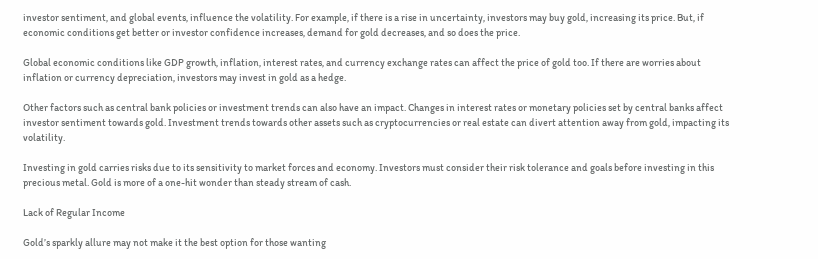investor sentiment, and global events, influence the volatility. For example, if there is a rise in uncertainty, investors may buy gold, increasing its price. But, if economic conditions get better or investor confidence increases, demand for gold decreases, and so does the price.

Global economic conditions like GDP growth, inflation, interest rates, and currency exchange rates can affect the price of gold too. If there are worries about inflation or currency depreciation, investors may invest in gold as a hedge.

Other factors such as central bank policies or investment trends can also have an impact. Changes in interest rates or monetary policies set by central banks affect investor sentiment towards gold. Investment trends towards other assets such as cryptocurrencies or real estate can divert attention away from gold, impacting its volatility.

Investing in gold carries risks due to its sensitivity to market forces and economy. Investors must consider their risk tolerance and goals before investing in this precious metal. Gold is more of a one-hit wonder than steady stream of cash.

Lack of Regular Income

Gold’s sparkly allure may not make it the best option for those wanting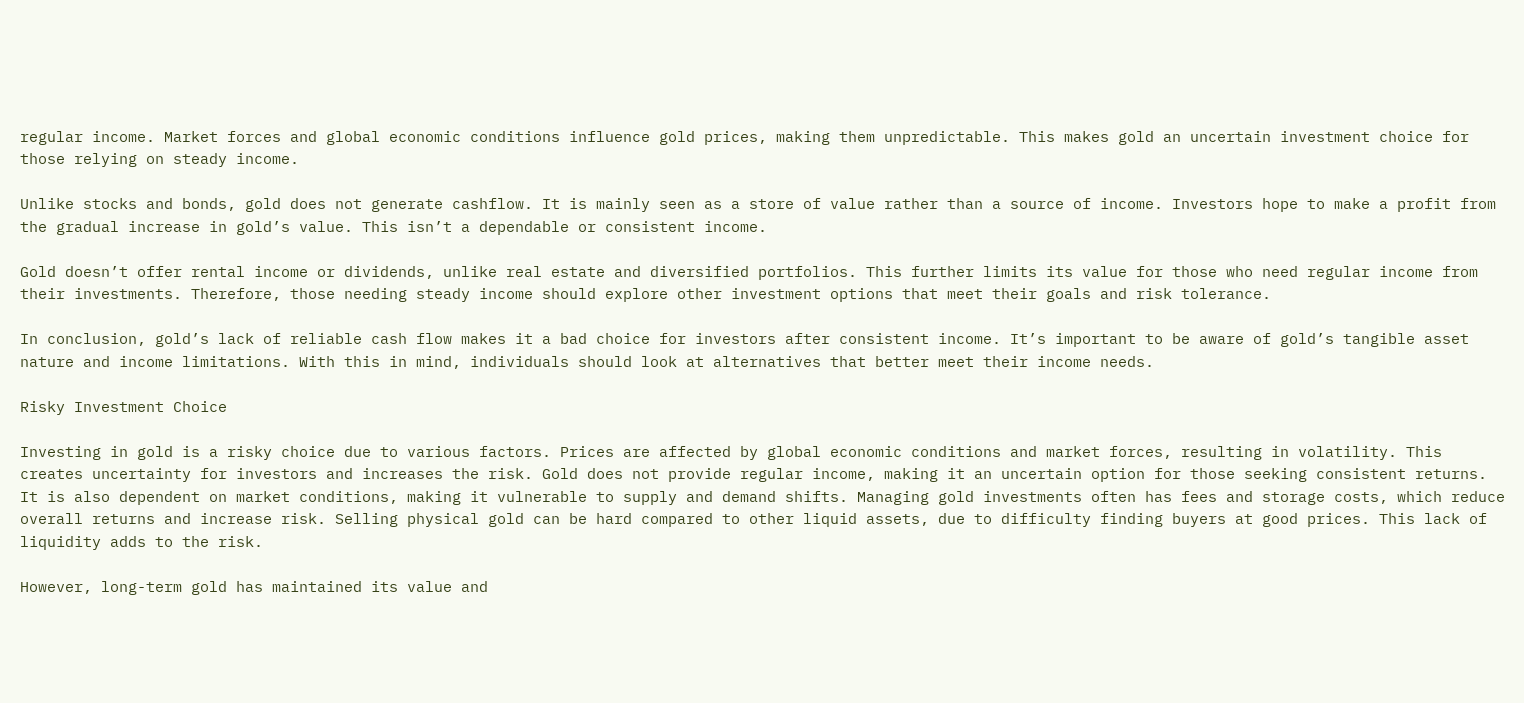regular income. Market forces and global economic conditions influence gold prices, making them unpredictable. This makes gold an uncertain investment choice for those relying on steady income.

Unlike stocks and bonds, gold does not generate cashflow. It is mainly seen as a store of value rather than a source of income. Investors hope to make a profit from the gradual increase in gold’s value. This isn’t a dependable or consistent income.

Gold doesn’t offer rental income or dividends, unlike real estate and diversified portfolios. This further limits its value for those who need regular income from their investments. Therefore, those needing steady income should explore other investment options that meet their goals and risk tolerance.

In conclusion, gold’s lack of reliable cash flow makes it a bad choice for investors after consistent income. It’s important to be aware of gold’s tangible asset nature and income limitations. With this in mind, individuals should look at alternatives that better meet their income needs.

Risky Investment Choice

Investing in gold is a risky choice due to various factors. Prices are affected by global economic conditions and market forces, resulting in volatility. This creates uncertainty for investors and increases the risk. Gold does not provide regular income, making it an uncertain option for those seeking consistent returns. It is also dependent on market conditions, making it vulnerable to supply and demand shifts. Managing gold investments often has fees and storage costs, which reduce overall returns and increase risk. Selling physical gold can be hard compared to other liquid assets, due to difficulty finding buyers at good prices. This lack of liquidity adds to the risk.

However, long-term gold has maintained its value and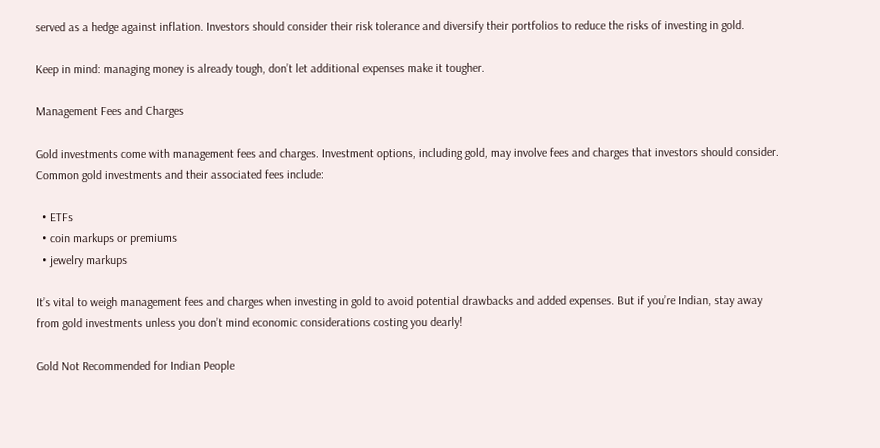served as a hedge against inflation. Investors should consider their risk tolerance and diversify their portfolios to reduce the risks of investing in gold.

Keep in mind: managing money is already tough, don’t let additional expenses make it tougher.

Management Fees and Charges

Gold investments come with management fees and charges. Investment options, including gold, may involve fees and charges that investors should consider. Common gold investments and their associated fees include:

  • ETFs
  • coin markups or premiums
  • jewelry markups

It’s vital to weigh management fees and charges when investing in gold to avoid potential drawbacks and added expenses. But if you’re Indian, stay away from gold investments unless you don’t mind economic considerations costing you dearly!

Gold Not Recommended for Indian People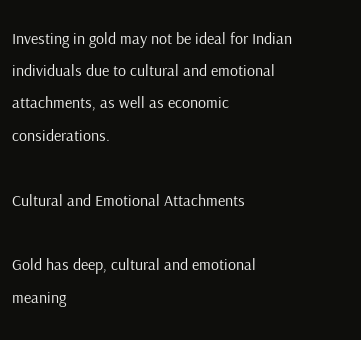Investing in gold may not be ideal for Indian individuals due to cultural and emotional attachments, as well as economic considerations.

Cultural and Emotional Attachments

Gold has deep, cultural and emotional meaning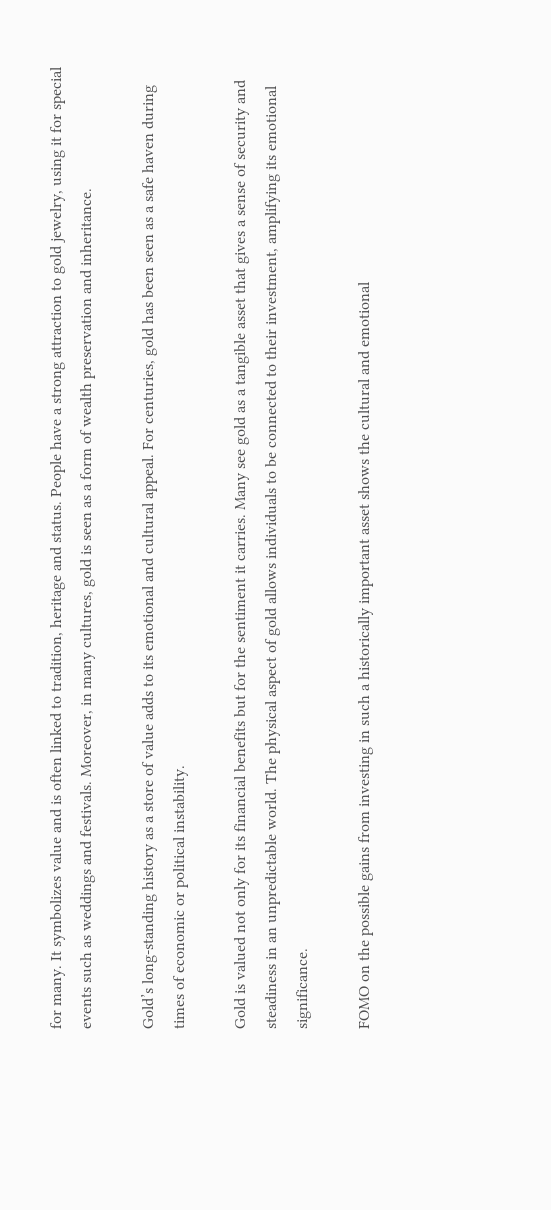for many. It symbolizes value and is often linked to tradition, heritage and status. People have a strong attraction to gold jewelry, using it for special events such as weddings and festivals. Moreover, in many cultures, gold is seen as a form of wealth preservation and inheritance.

Gold’s long-standing history as a store of value adds to its emotional and cultural appeal. For centuries, gold has been seen as a safe haven during times of economic or political instability.

Gold is valued not only for its financial benefits but for the sentiment it carries. Many see gold as a tangible asset that gives a sense of security and steadiness in an unpredictable world. The physical aspect of gold allows individuals to be connected to their investment, amplifying its emotional significance.

FOMO on the possible gains from investing in such a historically important asset shows the cultural and emotional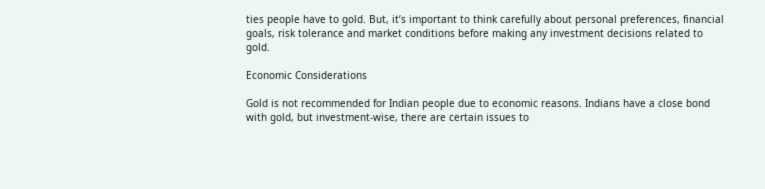ties people have to gold. But, it’s important to think carefully about personal preferences, financial goals, risk tolerance and market conditions before making any investment decisions related to gold.

Economic Considerations

Gold is not recommended for Indian people due to economic reasons. Indians have a close bond with gold, but investment-wise, there are certain issues to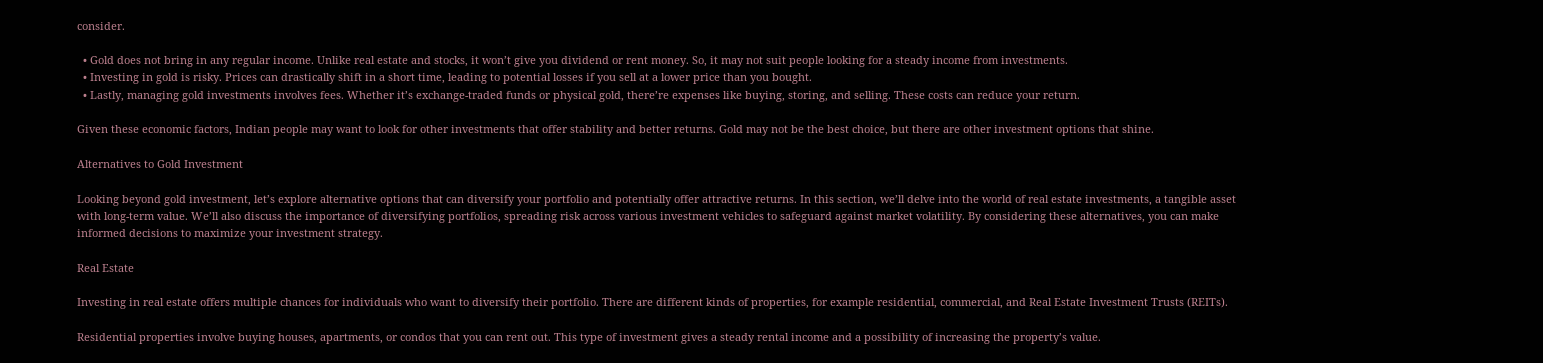consider.

  • Gold does not bring in any regular income. Unlike real estate and stocks, it won’t give you dividend or rent money. So, it may not suit people looking for a steady income from investments.
  • Investing in gold is risky. Prices can drastically shift in a short time, leading to potential losses if you sell at a lower price than you bought.
  • Lastly, managing gold investments involves fees. Whether it’s exchange-traded funds or physical gold, there’re expenses like buying, storing, and selling. These costs can reduce your return.

Given these economic factors, Indian people may want to look for other investments that offer stability and better returns. Gold may not be the best choice, but there are other investment options that shine.

Alternatives to Gold Investment

Looking beyond gold investment, let’s explore alternative options that can diversify your portfolio and potentially offer attractive returns. In this section, we’ll delve into the world of real estate investments, a tangible asset with long-term value. We’ll also discuss the importance of diversifying portfolios, spreading risk across various investment vehicles to safeguard against market volatility. By considering these alternatives, you can make informed decisions to maximize your investment strategy.

Real Estate

Investing in real estate offers multiple chances for individuals who want to diversify their portfolio. There are different kinds of properties, for example residential, commercial, and Real Estate Investment Trusts (REITs).

Residential properties involve buying houses, apartments, or condos that you can rent out. This type of investment gives a steady rental income and a possibility of increasing the property’s value.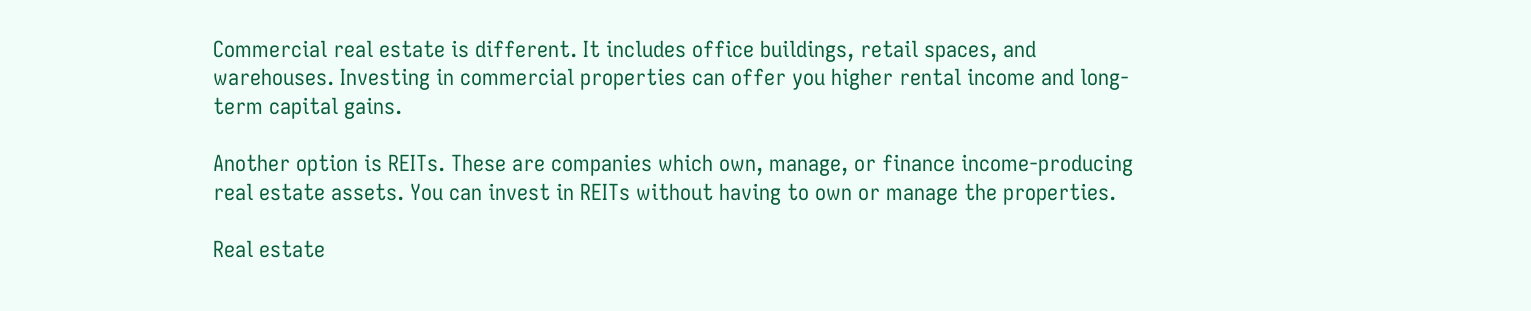Commercial real estate is different. It includes office buildings, retail spaces, and warehouses. Investing in commercial properties can offer you higher rental income and long-term capital gains.

Another option is REITs. These are companies which own, manage, or finance income-producing real estate assets. You can invest in REITs without having to own or manage the properties.

Real estate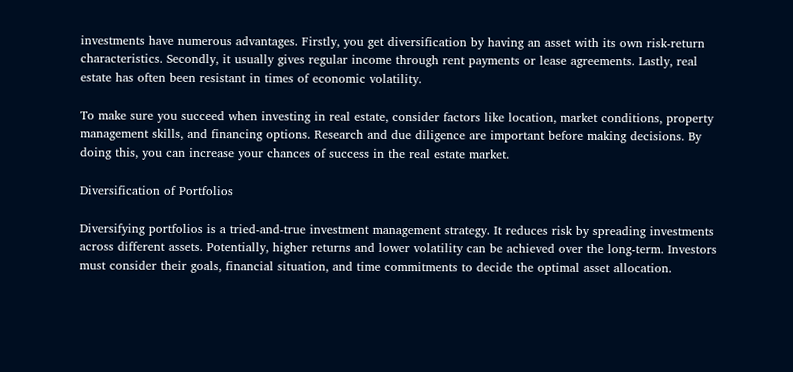investments have numerous advantages. Firstly, you get diversification by having an asset with its own risk-return characteristics. Secondly, it usually gives regular income through rent payments or lease agreements. Lastly, real estate has often been resistant in times of economic volatility.

To make sure you succeed when investing in real estate, consider factors like location, market conditions, property management skills, and financing options. Research and due diligence are important before making decisions. By doing this, you can increase your chances of success in the real estate market.

Diversification of Portfolios

Diversifying portfolios is a tried-and-true investment management strategy. It reduces risk by spreading investments across different assets. Potentially, higher returns and lower volatility can be achieved over the long-term. Investors must consider their goals, financial situation, and time commitments to decide the optimal asset allocation.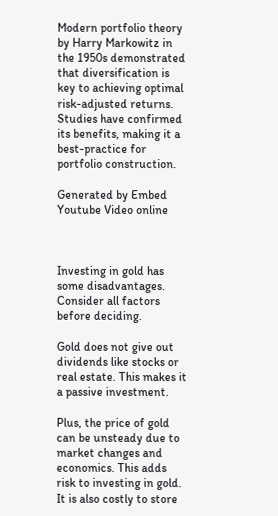Modern portfolio theory by Harry Markowitz in the 1950s demonstrated that diversification is key to achieving optimal risk-adjusted returns. Studies have confirmed its benefits, making it a best-practice for portfolio construction.

Generated by Embed Youtube Video online



Investing in gold has some disadvantages. Consider all factors before deciding.

Gold does not give out dividends like stocks or real estate. This makes it a passive investment.

Plus, the price of gold can be unsteady due to market changes and economics. This adds risk to investing in gold. It is also costly to store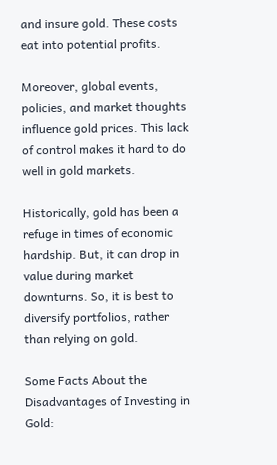and insure gold. These costs eat into potential profits.

Moreover, global events, policies, and market thoughts influence gold prices. This lack of control makes it hard to do well in gold markets.

Historically, gold has been a refuge in times of economic hardship. But, it can drop in value during market downturns. So, it is best to diversify portfolios, rather than relying on gold.

Some Facts About the Disadvantages of Investing in Gold: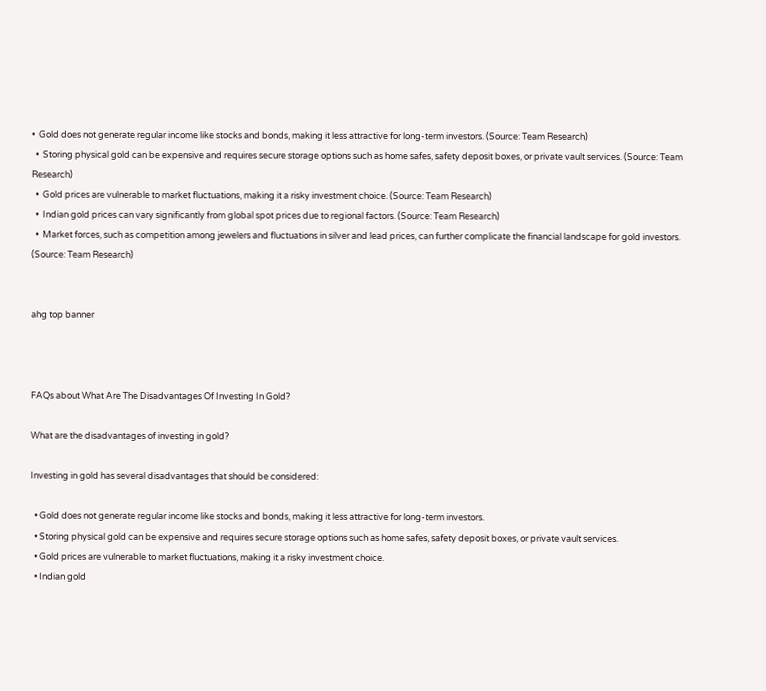•  Gold does not generate regular income like stocks and bonds, making it less attractive for long-term investors. (Source: Team Research)
  •  Storing physical gold can be expensive and requires secure storage options such as home safes, safety deposit boxes, or private vault services. (Source: Team Research)
  •  Gold prices are vulnerable to market fluctuations, making it a risky investment choice. (Source: Team Research)
  •  Indian gold prices can vary significantly from global spot prices due to regional factors. (Source: Team Research)
  •  Market forces, such as competition among jewelers and fluctuations in silver and lead prices, can further complicate the financial landscape for gold investors. (Source: Team Research)


ahg top banner



FAQs about What Are The Disadvantages Of Investing In Gold?

What are the disadvantages of investing in gold?

Investing in gold has several disadvantages that should be considered:

  • Gold does not generate regular income like stocks and bonds, making it less attractive for long-term investors.
  • Storing physical gold can be expensive and requires secure storage options such as home safes, safety deposit boxes, or private vault services.
  • Gold prices are vulnerable to market fluctuations, making it a risky investment choice.
  • Indian gold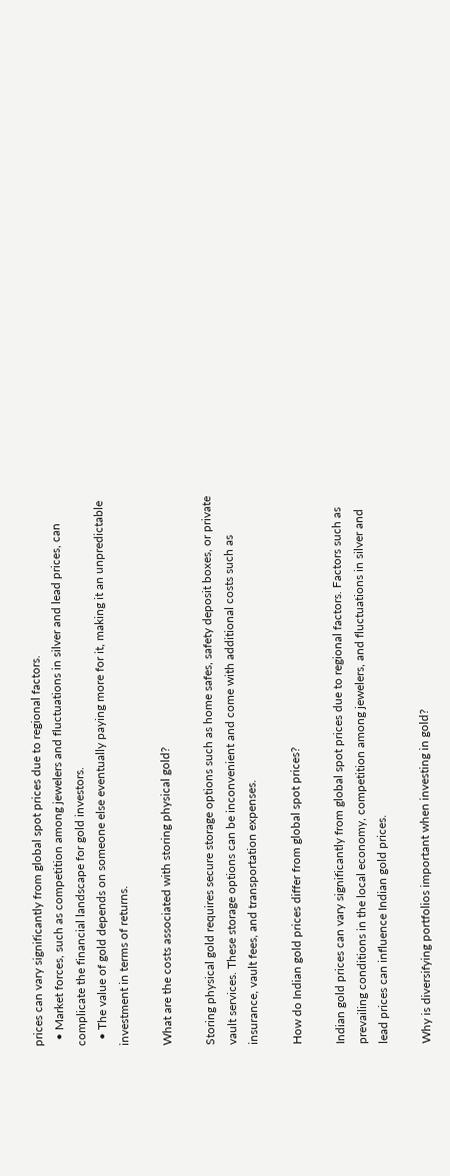prices can vary significantly from global spot prices due to regional factors.
  • Market forces, such as competition among jewelers and fluctuations in silver and lead prices, can complicate the financial landscape for gold investors.
  • The value of gold depends on someone else eventually paying more for it, making it an unpredictable investment in terms of returns.

What are the costs associated with storing physical gold?

Storing physical gold requires secure storage options such as home safes, safety deposit boxes, or private vault services. These storage options can be inconvenient and come with additional costs such as insurance, vault fees, and transportation expenses.

How do Indian gold prices differ from global spot prices?

Indian gold prices can vary significantly from global spot prices due to regional factors. Factors such as prevailing conditions in the local economy, competition among jewelers, and fluctuations in silver and lead prices can influence Indian gold prices.

Why is diversifying portfolios important when investing in gold?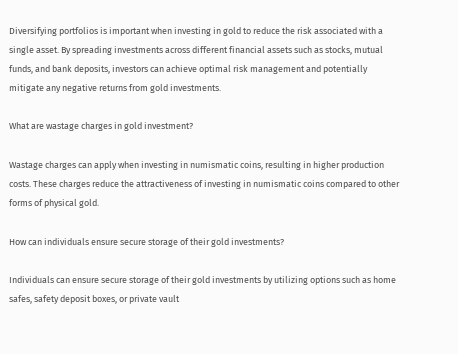Diversifying portfolios is important when investing in gold to reduce the risk associated with a single asset. By spreading investments across different financial assets such as stocks, mutual funds, and bank deposits, investors can achieve optimal risk management and potentially mitigate any negative returns from gold investments.

What are wastage charges in gold investment?

Wastage charges can apply when investing in numismatic coins, resulting in higher production costs. These charges reduce the attractiveness of investing in numismatic coins compared to other forms of physical gold.

How can individuals ensure secure storage of their gold investments?

Individuals can ensure secure storage of their gold investments by utilizing options such as home safes, safety deposit boxes, or private vault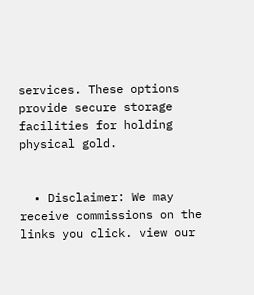services. These options provide secure storage facilities for holding physical gold.


  • Disclaimer: We may receive commissions on the links you click. view our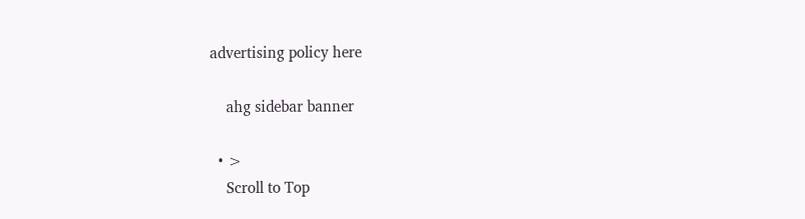advertising policy here

    ahg sidebar banner

  • >
    Scroll to Top